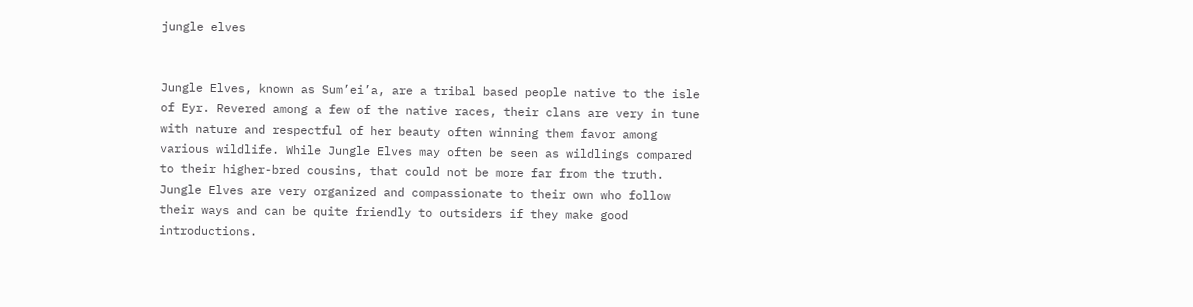jungle elves


Jungle Elves, known as Sum’ei’a, are a tribal based people native to the isle of Eyr. Revered among a few of the native races, their clans are very in tune with nature and respectful of her beauty often winning them favor among various wildlife. While Jungle Elves may often be seen as wildlings compared to their higher-bred cousins, that could not be more far from the truth. Jungle Elves are very organized and compassionate to their own who follow their ways and can be quite friendly to outsiders if they make good introductions.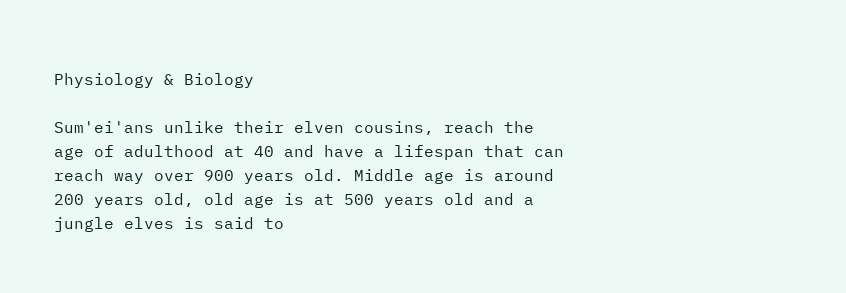Physiology & Biology

Sum'ei'ans unlike their elven cousins, reach the age of adulthood at 40 and have a lifespan that can reach way over 900 years old. Middle age is around 200 years old, old age is at 500 years old and a jungle elves is said to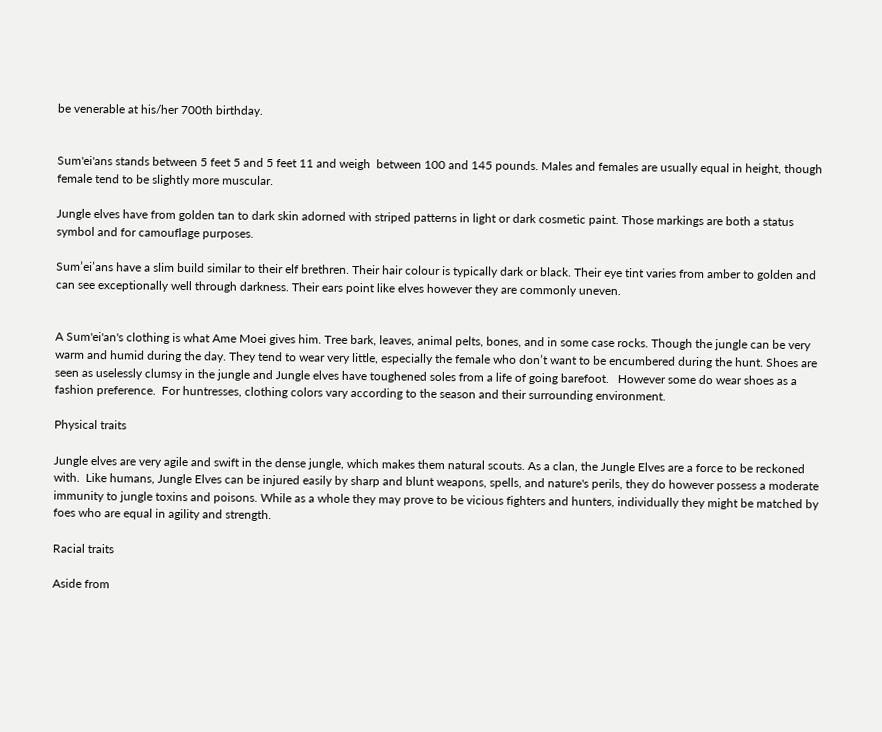be venerable at his/her 700th birthday.


Sum'ei'ans stands between 5 feet 5 and 5 feet 11 and weigh  between 100 and 145 pounds. Males and females are usually equal in height, though female tend to be slightly more muscular.

Jungle elves have from golden tan to dark skin adorned with striped patterns in light or dark cosmetic paint. Those markings are both a status symbol and for camouflage purposes.

Sum’ei’ans have a slim build similar to their elf brethren. Their hair colour is typically dark or black. Their eye tint varies from amber to golden and can see exceptionally well through darkness. Their ears point like elves however they are commonly uneven.


A Sum'ei'an's clothing is what Ame Moei gives him. Tree bark, leaves, animal pelts, bones, and in some case rocks. Though the jungle can be very warm and humid during the day. They tend to wear very little, especially the female who don’t want to be encumbered during the hunt. Shoes are seen as uselessly clumsy in the jungle and Jungle elves have toughened soles from a life of going barefoot.   However some do wear shoes as a fashion preference.  For huntresses, clothing colors vary according to the season and their surrounding environment.

Physical traits

Jungle elves are very agile and swift in the dense jungle, which makes them natural scouts. As a clan, the Jungle Elves are a force to be reckoned with.  Like humans, Jungle Elves can be injured easily by sharp and blunt weapons, spells, and nature's perils, they do however possess a moderate immunity to jungle toxins and poisons. While as a whole they may prove to be vicious fighters and hunters, individually they might be matched by foes who are equal in agility and strength.

Racial traits

Aside from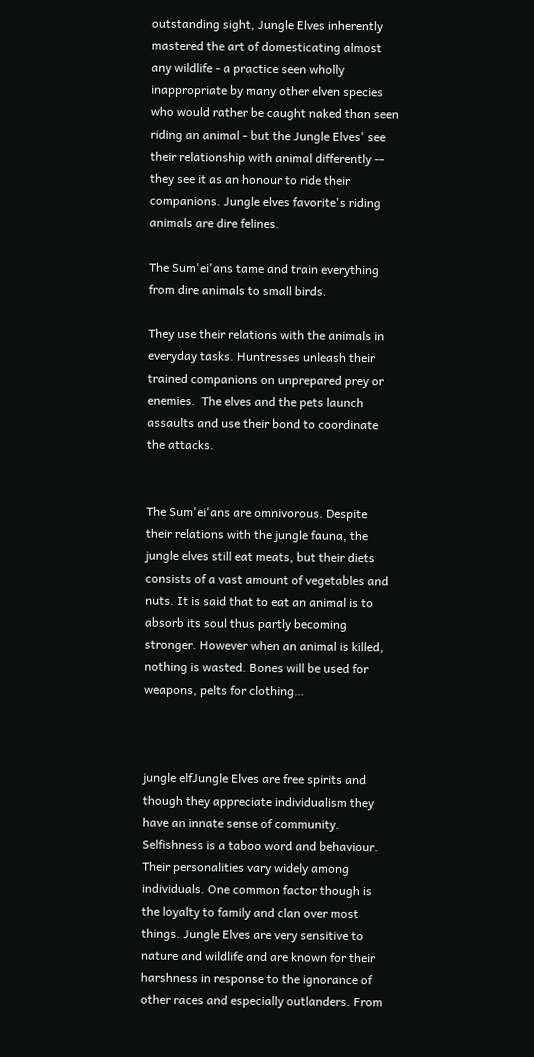outstanding sight, Jungle Elves inherently mastered the art of domesticating almost any wildlife - a practice seen wholly inappropriate by many other elven species who would rather be caught naked than seen riding an animal - but the Jungle Elves' see their relationship with animal differently -- they see it as an honour to ride their companions. Jungle elves favorite's riding animals are dire felines.

The Sum'ei'ans tame and train everything from dire animals to small birds.

They use their relations with the animals in everyday tasks. Huntresses unleash their trained companions on unprepared prey or enemies.  The elves and the pets launch assaults and use their bond to coordinate the attacks.


The Sum'ei'ans are omnivorous. Despite their relations with the jungle fauna, the jungle elves still eat meats, but their diets consists of a vast amount of vegetables and nuts. It is said that to eat an animal is to absorb its soul thus partly becoming stronger. However when an animal is killed, nothing is wasted. Bones will be used for weapons, pelts for clothing…



jungle elfJungle Elves are free spirits and though they appreciate individualism they have an innate sense of community. Selfishness is a taboo word and behaviour. Their personalities vary widely among individuals. One common factor though is the loyalty to family and clan over most things. Jungle Elves are very sensitive to nature and wildlife and are known for their harshness in response to the ignorance of other races and especially outlanders. From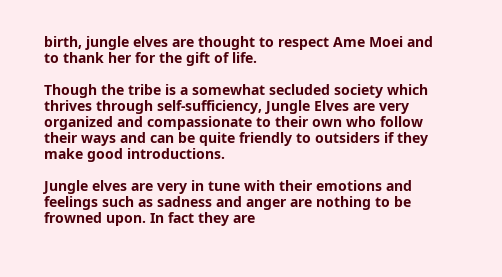birth, jungle elves are thought to respect Ame Moei and to thank her for the gift of life.

Though the tribe is a somewhat secluded society which thrives through self-sufficiency, Jungle Elves are very organized and compassionate to their own who follow their ways and can be quite friendly to outsiders if they make good introductions.

Jungle elves are very in tune with their emotions and feelings such as sadness and anger are nothing to be frowned upon. In fact they are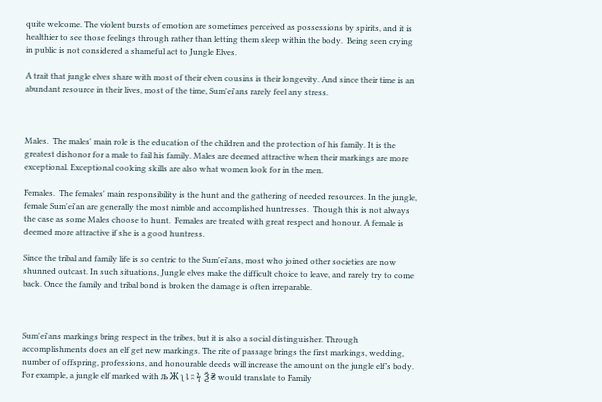quite welcome. The violent bursts of emotion are sometimes perceived as possessions by spirits, and it is healthier to see those feelings through rather than letting them sleep within the body.  Being seen crying in public is not considered a shameful act to Jungle Elves.

A trait that jungle elves share with most of their elven cousins is their longevity. And since their time is an abundant resource in their lives, most of the time, Sum'ei'ans rarely feel any stress.



Males.  The males' main role is the education of the children and the protection of his family. It is the greatest dishonor for a male to fail his family. Males are deemed attractive when their markings are more exceptional. Exceptional cooking skills are also what women look for in the men.

Females.  The females' main responsibility is the hunt and the gathering of needed resources. In the jungle, female Sum'ei'an are generally the most nimble and accomplished huntresses.  Though this is not always the case as some Males choose to hunt.  Females are treated with great respect and honour. A female is deemed more attractive if she is a good huntress.

Since the tribal and family life is so centric to the Sum'ei'ans, most who joined other societies are now shunned outcast. In such situations, Jungle elves make the difficult choice to leave, and rarely try to come back. Once the family and tribal bond is broken the damage is often irreparable.



Sum'ei'ans markings bring respect in the tribes, but it is also a social distinguisher. Through accomplishments does an elf get new markings. The rite of passage brings the first markings, wedding, number of offspring, professions, and honourable deeds will increase the amount on the jungle elf’s body. For example, a jungle elf marked with љ Ж ʅ ȴ ʭ ϟ Ѯ ₴ would translate to Family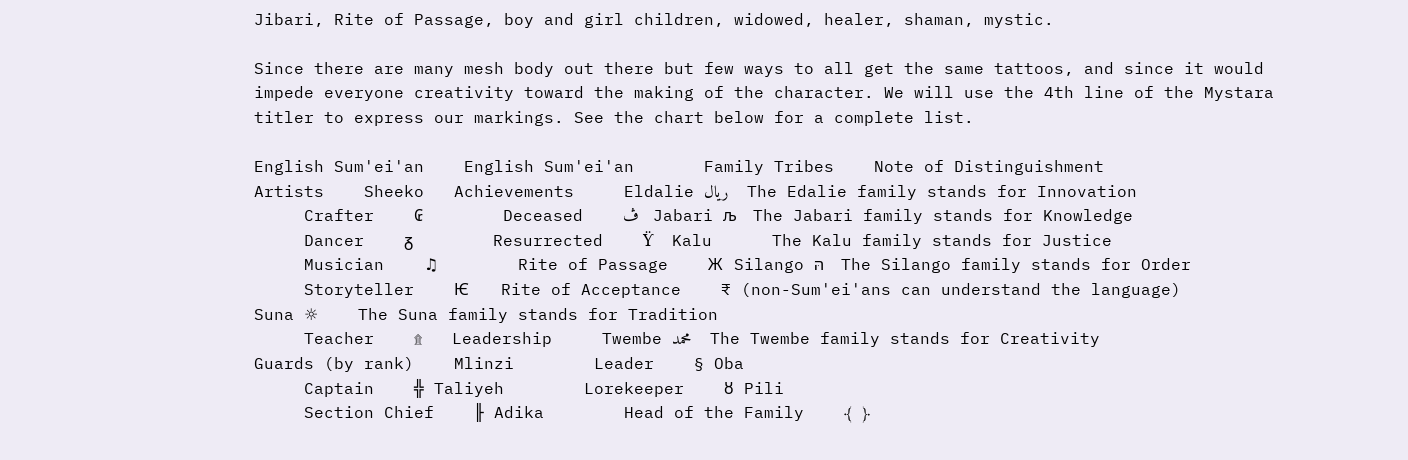Jibari, Rite of Passage, boy and girl children, widowed, healer, shaman, mystic.

Since there are many mesh body out there but few ways to all get the same tattoos, and since it would impede everyone creativity toward the making of the character. We will use the 4th line of the Mystara titler to express our markings. See the chart below for a complete list.

English Sum'ei'an    English Sum'ei'an       Family Tribes    Note of Distinguishment
Artists    Sheeko   Achievements     Eldalie ریال    The Edalie family stands for Innovation
     Crafter    ₢        Deceased    ڤ   Jabari љ    The Jabari family stands for Knowledge
     Dancer    ᵹ        Resurrected    ϔ   Kalu      The Kalu family stands for Justice
     Musician    ♫        Rite of Passage    Ж   Silango הּ    The Silango family stands for Order
     Storyteller    Ѥ        Rite of Acceptance    ₹ (non-Sum'ei'ans can understand the language)   Suna ☼    The Suna family stands for Tradition
     Teacher    ۩   Leadership     Twembe محمد    The Twembe family stands for Creativity
Guards (by rank)    Mlinzi        Leader    § Oba
     Captain    ╬ Taliyeh        Lorekeeper    ȣ Pili
     Section Chief    ╟ Adika        Head of the Family    ﴾ ﴿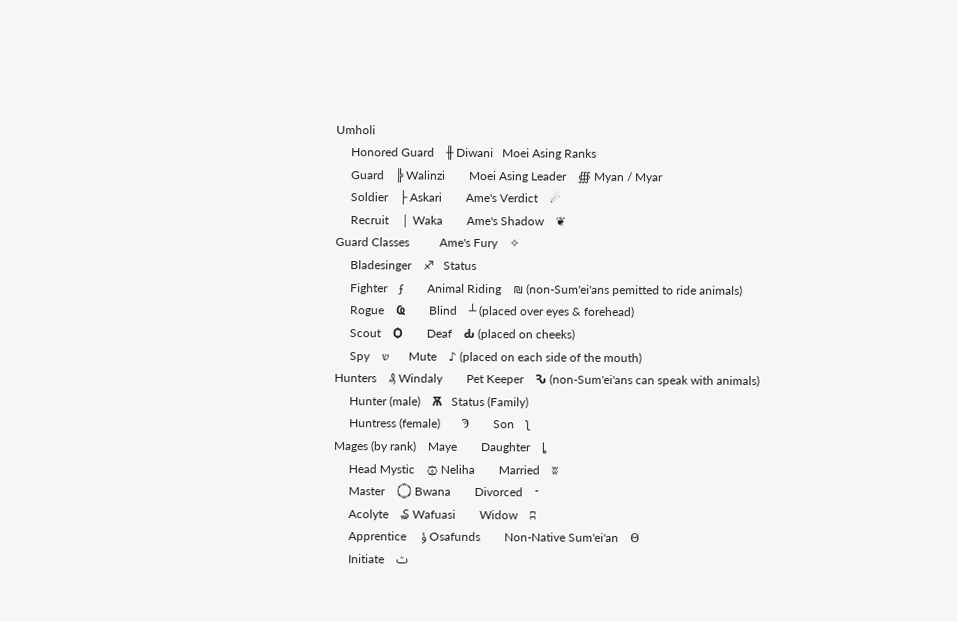Umholi
     Honored Guard    ╫ Diwani   Moei Asing Ranks
     Guard    ╠ Walinzi        Moei Asing Leader    ∰ Myan / Myar
     Soldier    ├ Askari        Ame's Verdict    ☄
     Recruit    │ Waka        Ame's Shadow    ❦
Guard Classes          Ame's Fury    ✧
     Bladesinger    ♐   Status
     Fighter    ʄ        Animal Riding    ₪ (non-Sum'ei'ans pemitted to ride animals)
     Rogue    Ҩ        Blind    ┴ (placed over eyes & forehead)
     Scout    Ѻ        Deaf    Ԃ (placed on cheeks)
     Spy    ש        Mute    ♪ (placed on each side of the mouth)
Hunters    ₰ Windaly        Pet Keeper    Ԅ (non-Sum'ei'ans can speak with animals)
     Hunter (male)    Ѫ   Status (Family)
     Huntress (female)       Ϡ        Son    ʅ
Mages (by rank)    Maye        Daughter    ȴ
     Head Mystic    ۞ Neliha        Married    ʬ
     Master    ۝ Bwana        Divorced    ־
     Acolyte    ₷ Wafuasi        Widow    ʭ
     Apprentice     ؤ Osafunds        Non-Native Sum'ei'an    Θ
     Initiate    ث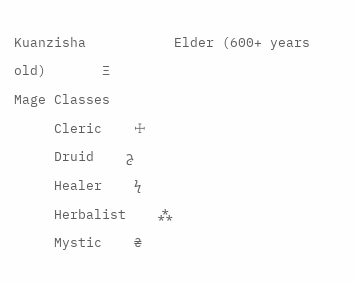Kuanzisha           Elder (600+ years old)       Ξ
Mage Classes
     Cleric    ☩
     Druid    ج
     Healer    ϟ
     Herbalist    ⁂
     Mystic    ₴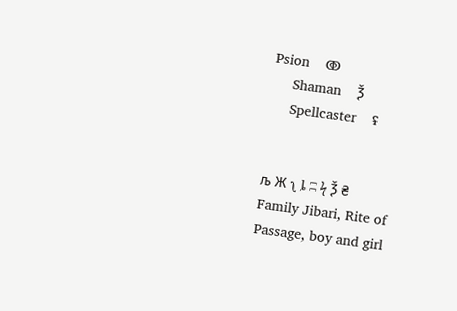Psion    ↂ
     Shaman    Ѯ
     Spellcaster    ʢ


љ Ж ʅ ȴ ʭ ϟ Ѯ ₴
Family Jibari, Rite of Passage, boy and girl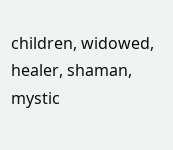children, widowed, healer, shaman, mystic